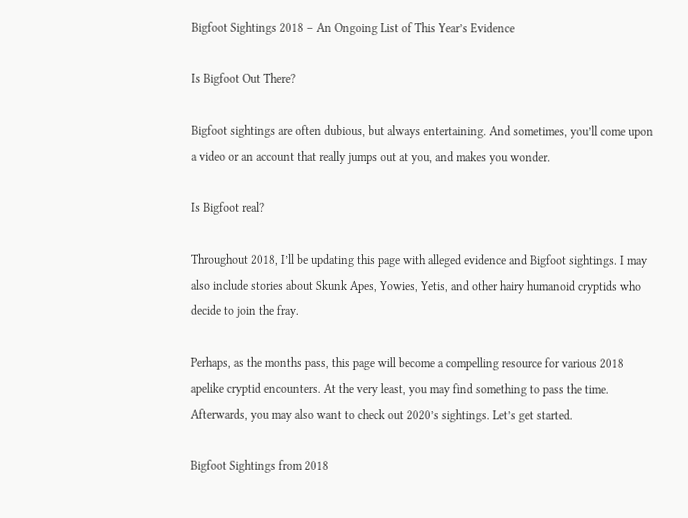Bigfoot Sightings 2018 – An Ongoing List of This Year’s Evidence

Is Bigfoot Out There?

Bigfoot sightings are often dubious, but always entertaining. And sometimes, you’ll come upon a video or an account that really jumps out at you, and makes you wonder.

Is Bigfoot real?

Throughout 2018, I’ll be updating this page with alleged evidence and Bigfoot sightings. I may also include stories about Skunk Apes, Yowies, Yetis, and other hairy humanoid cryptids who decide to join the fray.

Perhaps, as the months pass, this page will become a compelling resource for various 2018 apelike cryptid encounters. At the very least, you may find something to pass the time. Afterwards, you may also want to check out 2020’s sightings. Let’s get started.

Bigfoot Sightings from 2018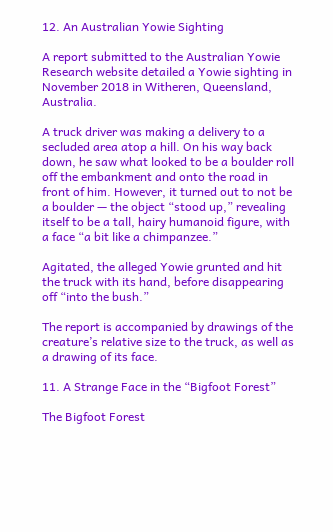12. An Australian Yowie Sighting

A report submitted to the Australian Yowie Research website detailed a Yowie sighting in November 2018 in Witheren, Queensland, Australia.

A truck driver was making a delivery to a secluded area atop a hill. On his way back down, he saw what looked to be a boulder roll off the embankment and onto the road in front of him. However, it turned out to not be a boulder — the object “stood up,” revealing itself to be a tall, hairy humanoid figure, with a face “a bit like a chimpanzee.”

Agitated, the alleged Yowie grunted and hit the truck with its hand, before disappearing off “into the bush.”

The report is accompanied by drawings of the creature’s relative size to the truck, as well as a drawing of its face.

11. A Strange Face in the “Bigfoot Forest”

The Bigfoot Forest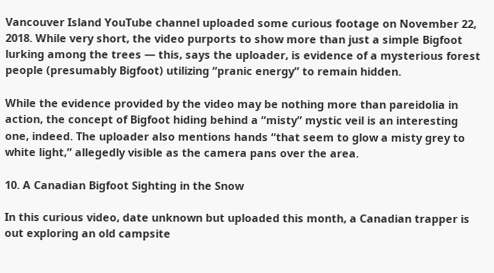Vancouver Island YouTube channel uploaded some curious footage on November 22, 2018. While very short, the video purports to show more than just a simple Bigfoot lurking among the trees — this, says the uploader, is evidence of a mysterious forest people (presumably Bigfoot) utilizing “pranic energy” to remain hidden.

While the evidence provided by the video may be nothing more than pareidolia in action, the concept of Bigfoot hiding behind a “misty” mystic veil is an interesting one, indeed. The uploader also mentions hands “that seem to glow a misty grey to white light,” allegedly visible as the camera pans over the area.

10. A Canadian Bigfoot Sighting in the Snow

In this curious video, date unknown but uploaded this month, a Canadian trapper is out exploring an old campsite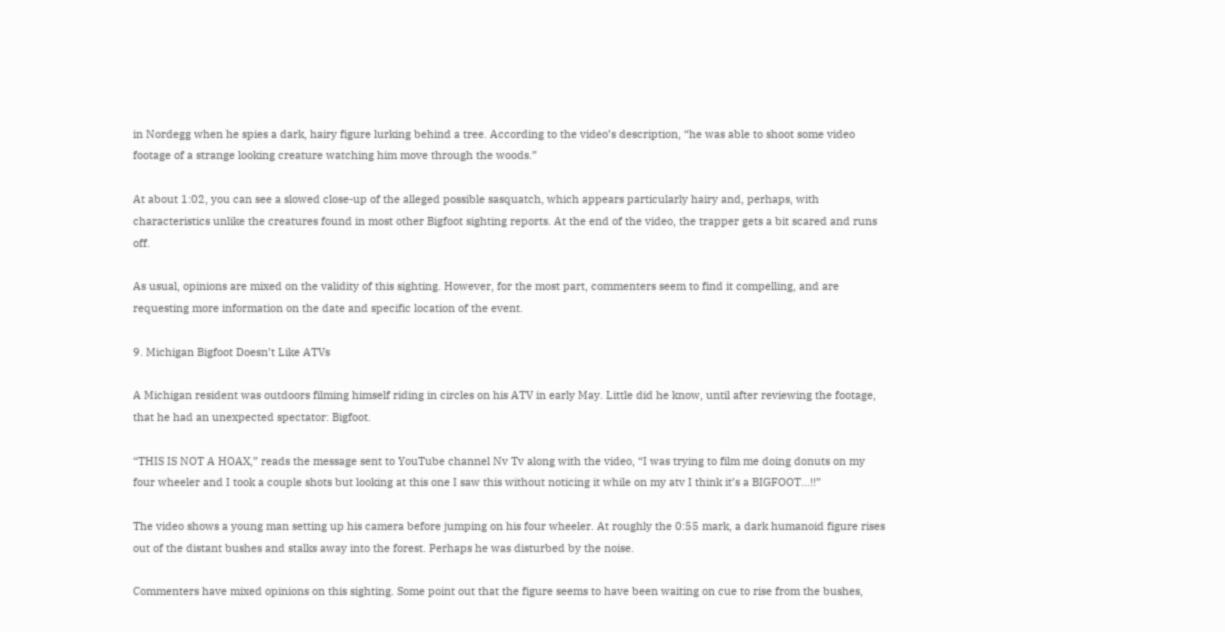in Nordegg when he spies a dark, hairy figure lurking behind a tree. According to the video’s description, “he was able to shoot some video footage of a strange looking creature watching him move through the woods.”

At about 1:02, you can see a slowed close-up of the alleged possible sasquatch, which appears particularly hairy and, perhaps, with characteristics unlike the creatures found in most other Bigfoot sighting reports. At the end of the video, the trapper gets a bit scared and runs off.

As usual, opinions are mixed on the validity of this sighting. However, for the most part, commenters seem to find it compelling, and are requesting more information on the date and specific location of the event.

9. Michigan Bigfoot Doesn’t Like ATVs

A Michigan resident was outdoors filming himself riding in circles on his ATV in early May. Little did he know, until after reviewing the footage, that he had an unexpected spectator: Bigfoot.

“THIS IS NOT A HOAX,” reads the message sent to YouTube channel Nv Tv along with the video, “I was trying to film me doing donuts on my four wheeler and I took a couple shots but looking at this one I saw this without noticing it while on my atv I think it’s a BIGFOOT…!!”

The video shows a young man setting up his camera before jumping on his four wheeler. At roughly the 0:55 mark, a dark humanoid figure rises out of the distant bushes and stalks away into the forest. Perhaps he was disturbed by the noise.

Commenters have mixed opinions on this sighting. Some point out that the figure seems to have been waiting on cue to rise from the bushes,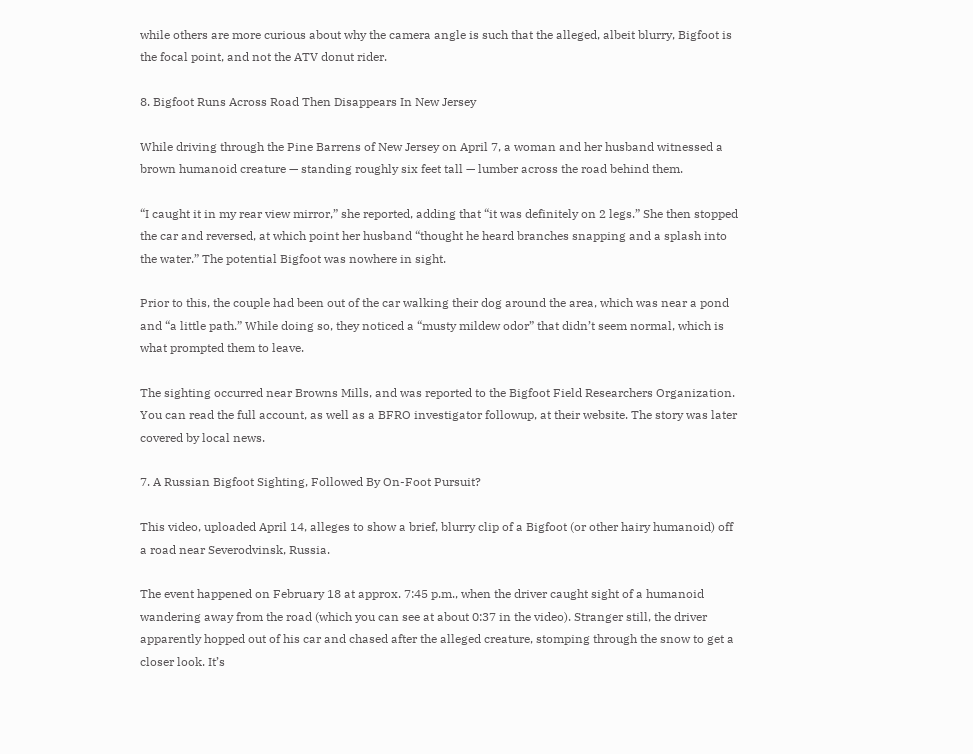while others are more curious about why the camera angle is such that the alleged, albeit blurry, Bigfoot is the focal point, and not the ATV donut rider.

8. Bigfoot Runs Across Road Then Disappears In New Jersey

While driving through the Pine Barrens of New Jersey on April 7, a woman and her husband witnessed a brown humanoid creature — standing roughly six feet tall — lumber across the road behind them.

“I caught it in my rear view mirror,” she reported, adding that “it was definitely on 2 legs.” She then stopped the car and reversed, at which point her husband “thought he heard branches snapping and a splash into the water.” The potential Bigfoot was nowhere in sight.

Prior to this, the couple had been out of the car walking their dog around the area, which was near a pond and “a little path.” While doing so, they noticed a “musty mildew odor” that didn’t seem normal, which is what prompted them to leave.

The sighting occurred near Browns Mills, and was reported to the Bigfoot Field Researchers Organization. You can read the full account, as well as a BFRO investigator followup, at their website. The story was later covered by local news.

7. A Russian Bigfoot Sighting, Followed By On-Foot Pursuit?

This video, uploaded April 14, alleges to show a brief, blurry clip of a Bigfoot (or other hairy humanoid) off a road near Severodvinsk, Russia.

The event happened on February 18 at approx. 7:45 p.m., when the driver caught sight of a humanoid wandering away from the road (which you can see at about 0:37 in the video). Stranger still, the driver apparently hopped out of his car and chased after the alleged creature, stomping through the snow to get a closer look. It’s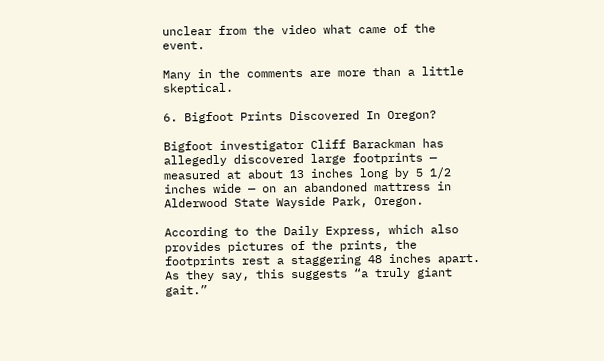unclear from the video what came of the event.

Many in the comments are more than a little skeptical.

6. Bigfoot Prints Discovered In Oregon?

Bigfoot investigator Cliff Barackman has allegedly discovered large footprints — measured at about 13 inches long by 5 1/2 inches wide — on an abandoned mattress in Alderwood State Wayside Park, Oregon.

According to the Daily Express, which also provides pictures of the prints, the footprints rest a staggering 48 inches apart. As they say, this suggests “a truly giant gait.”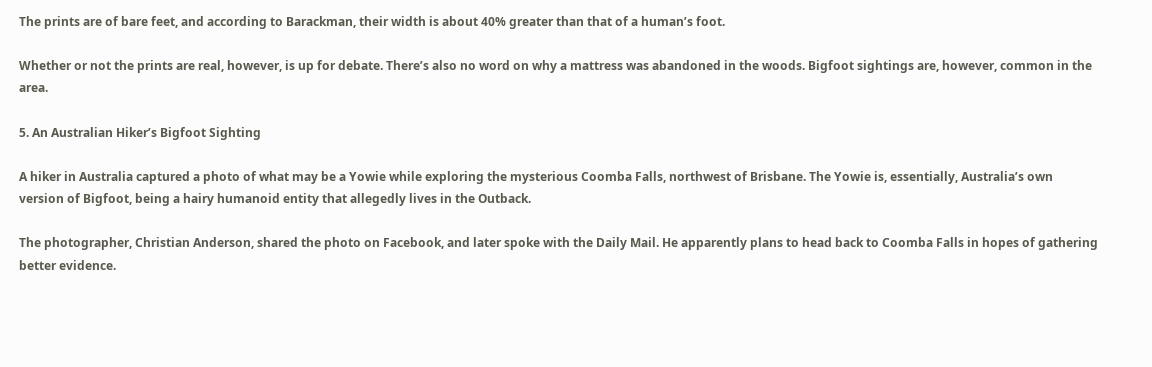The prints are of bare feet, and according to Barackman, their width is about 40% greater than that of a human’s foot.

Whether or not the prints are real, however, is up for debate. There’s also no word on why a mattress was abandoned in the woods. Bigfoot sightings are, however, common in the area.

5. An Australian Hiker’s Bigfoot Sighting

A hiker in Australia captured a photo of what may be a Yowie while exploring the mysterious Coomba Falls, northwest of Brisbane. The Yowie is, essentially, Australia’s own version of Bigfoot, being a hairy humanoid entity that allegedly lives in the Outback.

The photographer, Christian Anderson, shared the photo on Facebook, and later spoke with the Daily Mail. He apparently plans to head back to Coomba Falls in hopes of gathering better evidence.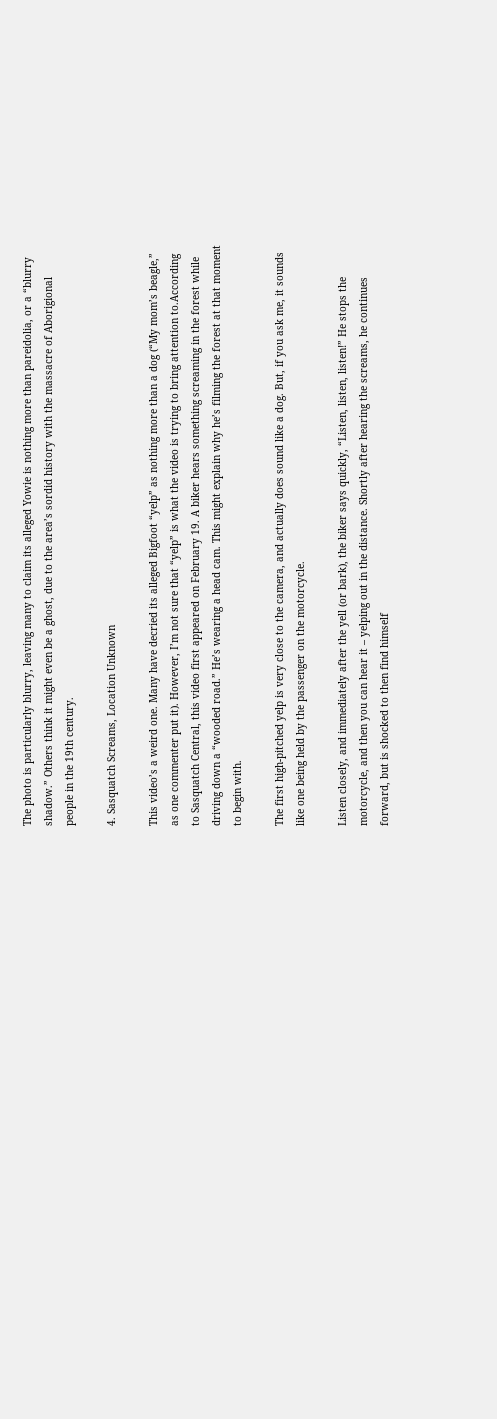The photo is particularly blurry, leaving many to claim its alleged Yowie is nothing more than pareidolia, or a “blurry shadow.” Others think it might even be a ghost, due to the area’s sordid history with the massacre of Aborigional people in the 19th century.

4. Sasquatch Screams, Location Unknown

This video’s a weird one. Many have decried its alleged Bigfoot “yelp” as nothing more than a dog (“My mom’s beagle,” as one commenter put it). However, I’m not sure that “yelp” is what the video is trying to bring attention to.According to Sasquatch Central, this video first appeared on February 19. A biker hears something screaming in the forest while driving down a “wooded road.” He’s wearing a head cam. This might explain why he’s filming the forest at that moment to begin with.

The first high-pitched yelp is very close to the camera, and actually does sound like a dog. But, if you ask me, it sounds like one being held by the passenger on the motorcycle.

Listen closely, and immediately after the yell (or bark), the biker says quickly, “Listen, listen, listen!” He stops the motorcycle, and then you can hear it – yelping out in the distance. Shortly after hearing the screams, he continues forward, but is shocked to then find himself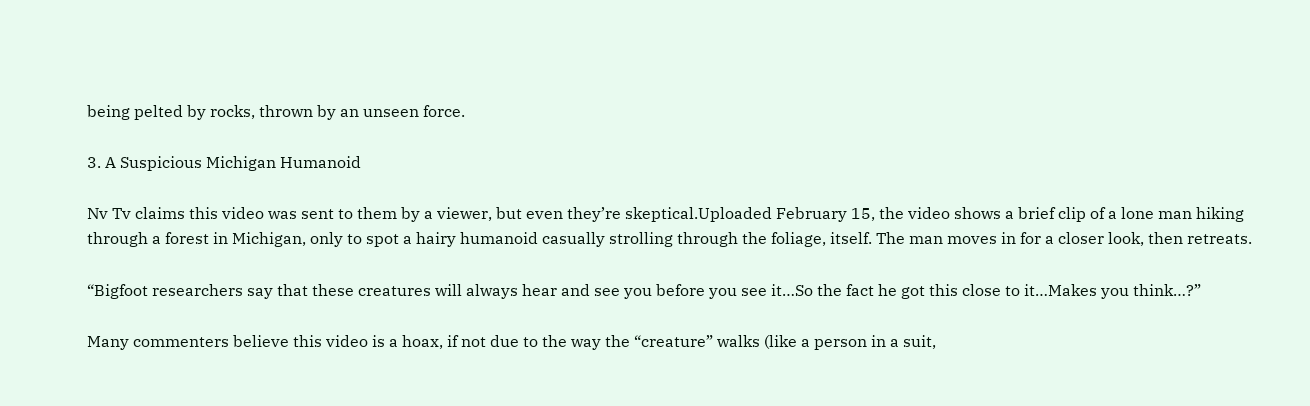being pelted by rocks, thrown by an unseen force.

3. A Suspicious Michigan Humanoid

Nv Tv claims this video was sent to them by a viewer, but even they’re skeptical.Uploaded February 15, the video shows a brief clip of a lone man hiking through a forest in Michigan, only to spot a hairy humanoid casually strolling through the foliage, itself. The man moves in for a closer look, then retreats.

“Bigfoot researchers say that these creatures will always hear and see you before you see it…So the fact he got this close to it…Makes you think…?”

Many commenters believe this video is a hoax, if not due to the way the “creature” walks (like a person in a suit,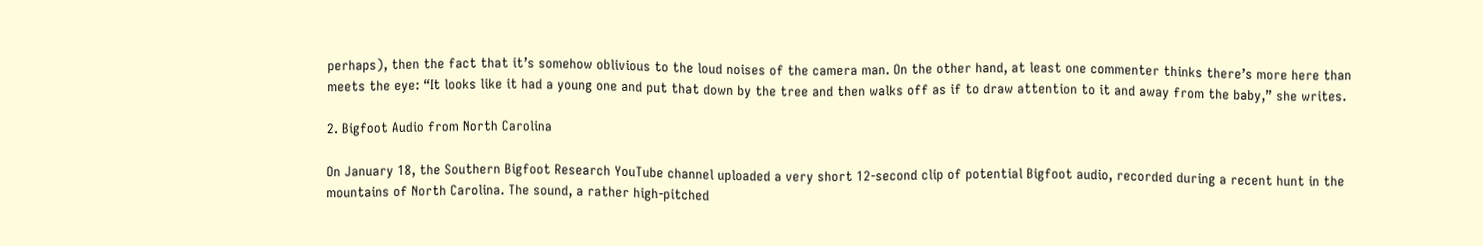perhaps), then the fact that it’s somehow oblivious to the loud noises of the camera man. On the other hand, at least one commenter thinks there’s more here than meets the eye: “It looks like it had a young one and put that down by the tree and then walks off as if to draw attention to it and away from the baby,” she writes.

2. Bigfoot Audio from North Carolina

On January 18, the Southern Bigfoot Research YouTube channel uploaded a very short 12-second clip of potential Bigfoot audio, recorded during a recent hunt in the mountains of North Carolina. The sound, a rather high-pitched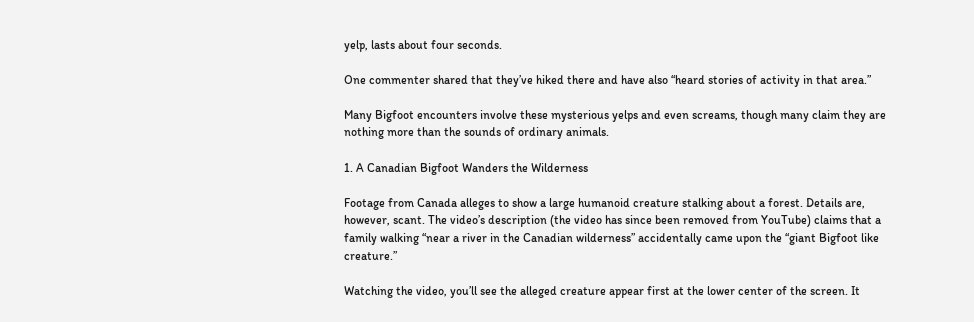yelp, lasts about four seconds.

One commenter shared that they’ve hiked there and have also “heard stories of activity in that area.”

Many Bigfoot encounters involve these mysterious yelps and even screams, though many claim they are nothing more than the sounds of ordinary animals.

1. A Canadian Bigfoot Wanders the Wilderness

Footage from Canada alleges to show a large humanoid creature stalking about a forest. Details are, however, scant. The video’s description (the video has since been removed from YouTube) claims that a family walking “near a river in the Canadian wilderness” accidentally came upon the “giant Bigfoot like creature.”

Watching the video, you’ll see the alleged creature appear first at the lower center of the screen. It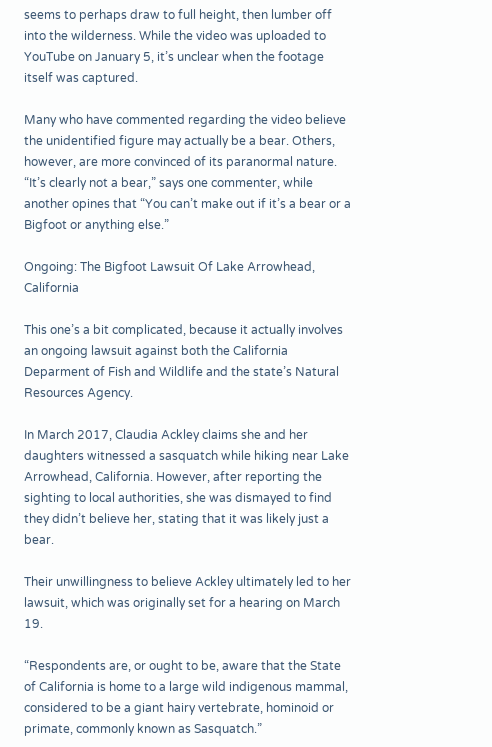seems to perhaps draw to full height, then lumber off into the wilderness. While the video was uploaded to YouTube on January 5, it’s unclear when the footage itself was captured.

Many who have commented regarding the video believe the unidentified figure may actually be a bear. Others, however, are more convinced of its paranormal nature. “It’s clearly not a bear,” says one commenter, while another opines that “You can’t make out if it’s a bear or a Bigfoot or anything else.”

Ongoing: The Bigfoot Lawsuit Of Lake Arrowhead, California

This one’s a bit complicated, because it actually involves an ongoing lawsuit against both the California Deparment of Fish and Wildlife and the state’s Natural Resources Agency.

In March 2017, Claudia Ackley claims she and her daughters witnessed a sasquatch while hiking near Lake Arrowhead, California. However, after reporting the sighting to local authorities, she was dismayed to find they didn’t believe her, stating that it was likely just a bear.

Their unwillingness to believe Ackley ultimately led to her lawsuit, which was originally set for a hearing on March 19.

“Respondents are, or ought to be, aware that the State of California is home to a large wild indigenous mammal, considered to be a giant hairy vertebrate, hominoid or primate, commonly known as Sasquatch.”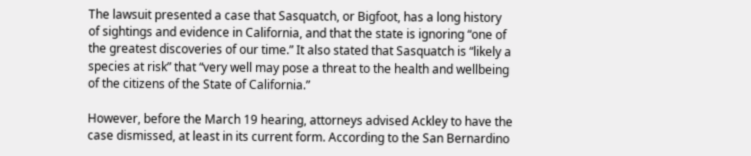The lawsuit presented a case that Sasquatch, or Bigfoot, has a long history of sightings and evidence in California, and that the state is ignoring “one of the greatest discoveries of our time.” It also stated that Sasquatch is “likely a species at risk” that “very well may pose a threat to the health and wellbeing of the citizens of the State of California.”

However, before the March 19 hearing, attorneys advised Ackley to have the case dismissed, at least in its current form. According to the San Bernardino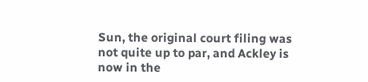Sun, the original court filing was not quite up to par, and Ackley is now in the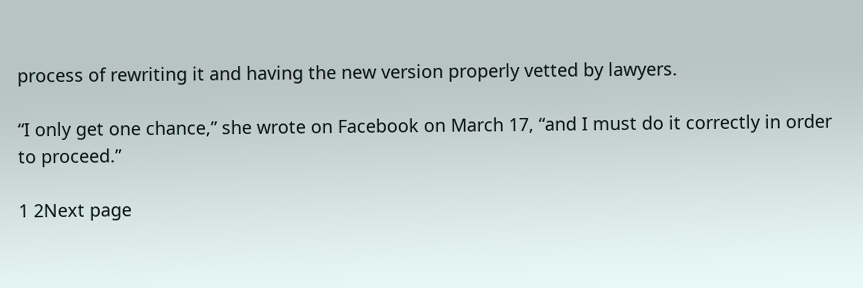process of rewriting it and having the new version properly vetted by lawyers.

“I only get one chance,” she wrote on Facebook on March 17, “and I must do it correctly in order to proceed.”

1 2Next page